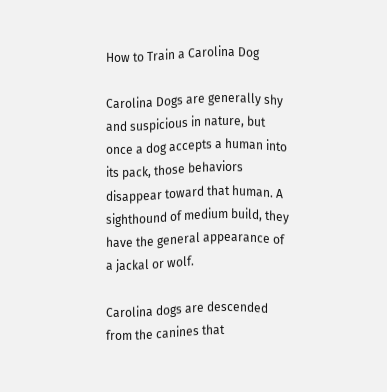How to Train a Carolina Dog

Carolina Dogs are generally shy and suspicious in nature, but once a dog accepts a human into its pack, those behaviors disappear toward that human. A sighthound of medium build, they have the general appearance of a jackal or wolf.

Carolina dogs are descended from the canines that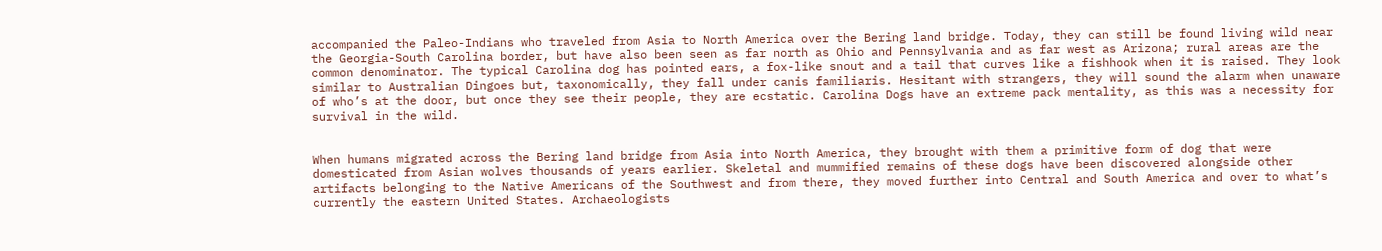accompanied the Paleo-Indians who traveled from Asia to North America over the Bering land bridge. Today, they can still be found living wild near the Georgia-South Carolina border, but have also been seen as far north as Ohio and Pennsylvania and as far west as Arizona; rural areas are the common denominator. The typical Carolina dog has pointed ears, a fox-like snout and a tail that curves like a fishhook when it is raised. They look similar to Australian Dingoes but, taxonomically, they fall under canis familiaris. Hesitant with strangers, they will sound the alarm when unaware of who’s at the door, but once they see their people, they are ecstatic. Carolina Dogs have an extreme pack mentality, as this was a necessity for survival in the wild.


When humans migrated across the Bering land bridge from Asia into North America, they brought with them a primitive form of dog that were domesticated from Asian wolves thousands of years earlier. Skeletal and mummified remains of these dogs have been discovered alongside other artifacts belonging to the Native Americans of the Southwest and from there, they moved further into Central and South America and over to what’s currently the eastern United States. Archaeologists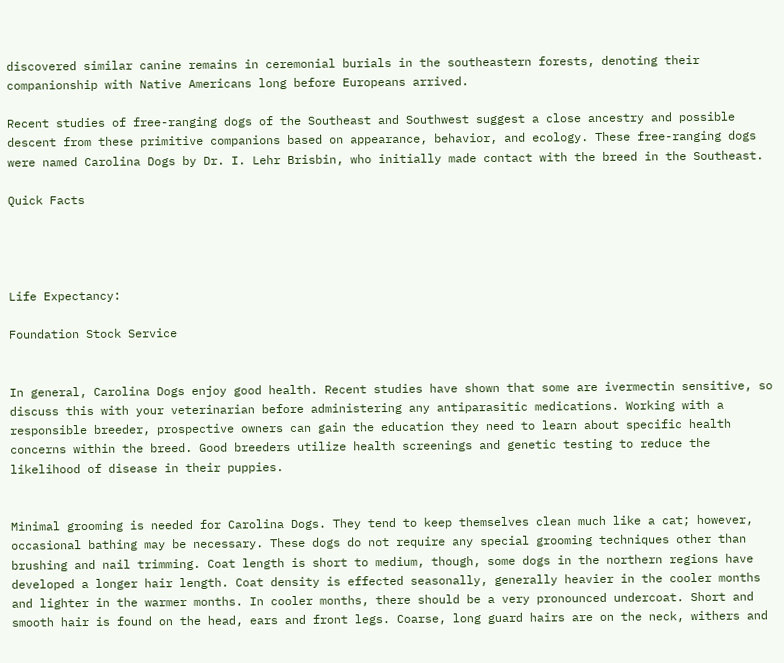discovered similar canine remains in ceremonial burials in the southeastern forests, denoting their companionship with Native Americans long before Europeans arrived.

Recent studies of free-ranging dogs of the Southeast and Southwest suggest a close ancestry and possible descent from these primitive companions based on appearance, behavior, and ecology. These free-ranging dogs were named Carolina Dogs by Dr. I. Lehr Brisbin, who initially made contact with the breed in the Southeast.

Quick Facts




Life Expectancy:

Foundation Stock Service


In general, Carolina Dogs enjoy good health. Recent studies have shown that some are ivermectin sensitive, so discuss this with your veterinarian before administering any antiparasitic medications. Working with a responsible breeder, prospective owners can gain the education they need to learn about specific health concerns within the breed. Good breeders utilize health screenings and genetic testing to reduce the likelihood of disease in their puppies.


Minimal grooming is needed for Carolina Dogs. They tend to keep themselves clean much like a cat; however, occasional bathing may be necessary. These dogs do not require any special grooming techniques other than brushing and nail trimming. Coat length is short to medium, though, some dogs in the northern regions have developed a longer hair length. Coat density is effected seasonally, generally heavier in the cooler months and lighter in the warmer months. In cooler months, there should be a very pronounced undercoat. Short and smooth hair is found on the head, ears and front legs. Coarse, long guard hairs are on the neck, withers and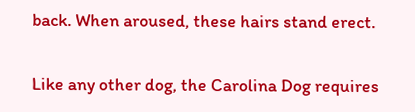back. When aroused, these hairs stand erect.


Like any other dog, the Carolina Dog requires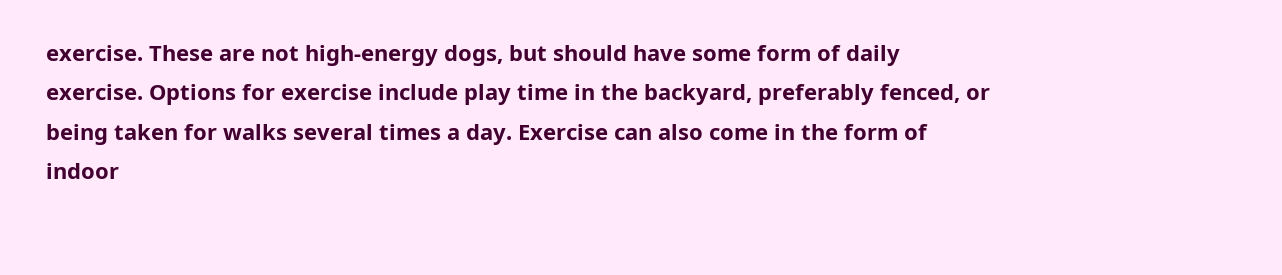exercise. These are not high-energy dogs, but should have some form of daily exercise. Options for exercise include play time in the backyard, preferably fenced, or being taken for walks several times a day. Exercise can also come in the form of indoor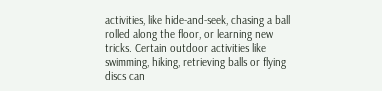activities, like hide-and-seek, chasing a ball rolled along the floor, or learning new tricks. Certain outdoor activities like swimming, hiking, retrieving balls or flying discs can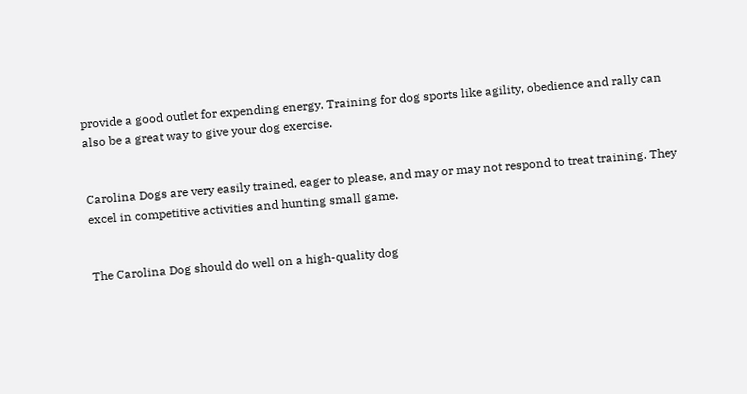provide a good outlet for expending energy. Training for dog sports like agility, obedience and rally can also be a great way to give your dog exercise.


Carolina Dogs are very easily trained, eager to please, and may or may not respond to treat training. They excel in competitive activities and hunting small game.


The Carolina Dog should do well on a high-quality dog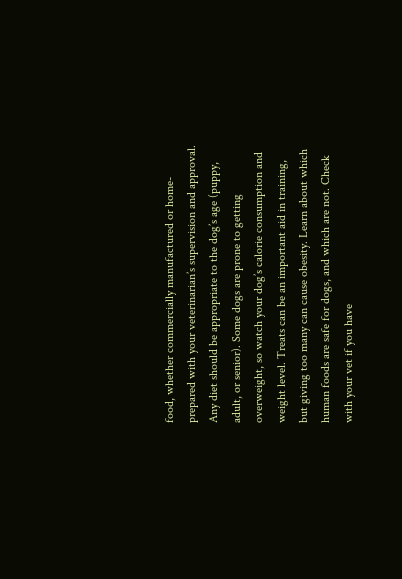food, whether commercially manufactured or home-prepared with your veterinarian’s supervision and approval. Any diet should be appropriate to the dog’s age (puppy, adult, or senior). Some dogs are prone to getting overweight, so watch your dog’s calorie consumption and weight level. Treats can be an important aid in training, but giving too many can cause obesity. Learn about which human foods are safe for dogs, and which are not. Check with your vet if you have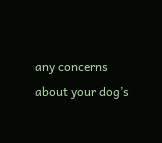any concerns about your dog’s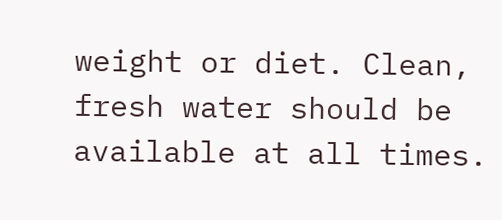weight or diet. Clean, fresh water should be available at all times.